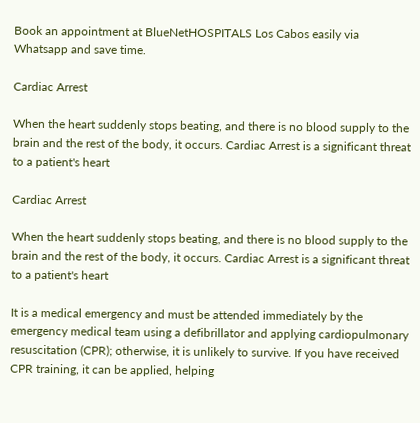Book an appointment at BlueNetHOSPITALS Los Cabos easily via Whatsapp and save time.

Cardiac Arrest

When the heart suddenly stops beating, and there is no blood supply to the brain and the rest of the body, it occurs. Cardiac Arrest is a significant threat to a patient's heart

Cardiac Arrest

When the heart suddenly stops beating, and there is no blood supply to the brain and the rest of the body, it occurs. Cardiac Arrest is a significant threat to a patient's heart

It is a medical emergency and must be attended immediately by the emergency medical team using a defibrillator and applying cardiopulmonary resuscitation (CPR); otherwise, it is unlikely to survive. If you have received CPR training, it can be applied, helping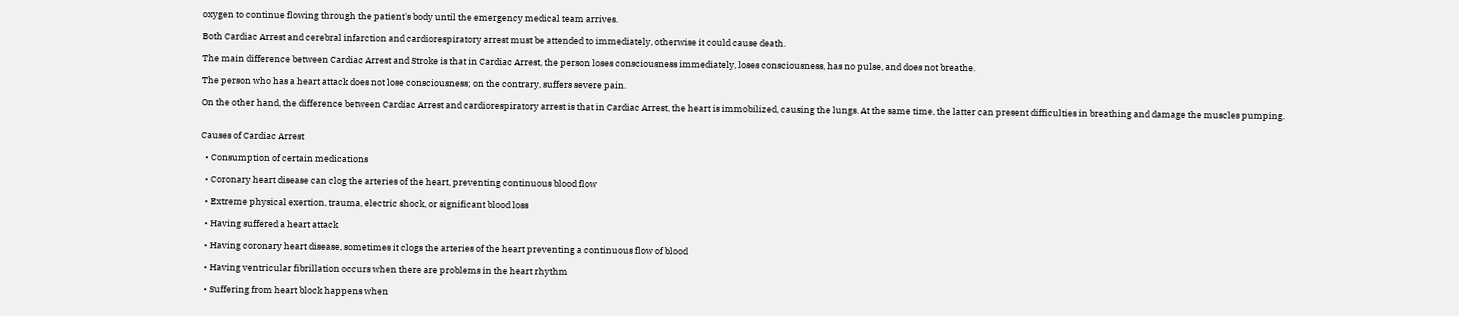oxygen to continue flowing through the patient's body until the emergency medical team arrives.

Both Cardiac Arrest and cerebral infarction and cardiorespiratory arrest must be attended to immediately, otherwise it could cause death.

The main difference between Cardiac Arrest and Stroke is that in Cardiac Arrest, the person loses consciousness immediately, loses consciousness, has no pulse, and does not breathe.

The person who has a heart attack does not lose consciousness; on the contrary, suffers severe pain.

On the other hand, the difference between Cardiac Arrest and cardiorespiratory arrest is that in Cardiac Arrest, the heart is immobilized, causing the lungs. At the same time, the latter can present difficulties in breathing and damage the muscles pumping.


Causes of Cardiac Arrest

  • Consumption of certain medications

  • Coronary heart disease can clog the arteries of the heart, preventing continuous blood flow

  • Extreme physical exertion, trauma, electric shock, or significant blood loss

  • Having suffered a heart attack

  • Having coronary heart disease, sometimes it clogs the arteries of the heart preventing a continuous flow of blood

  • Having ventricular fibrillation occurs when there are problems in the heart rhythm

  • Suffering from heart block happens when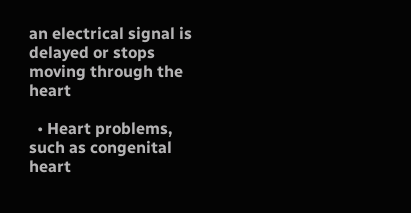an electrical signal is delayed or stops moving through the heart

  • Heart problems, such as congenital heart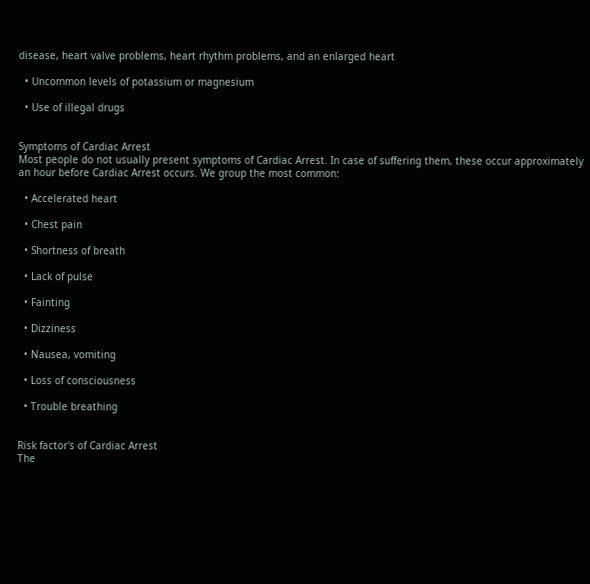disease, heart valve problems, heart rhythm problems, and an enlarged heart

  • Uncommon levels of potassium or magnesium

  • Use of illegal drugs


Symptoms of Cardiac Arrest
Most people do not usually present symptoms of Cardiac Arrest. In case of suffering them, these occur approximately an hour before Cardiac Arrest occurs. We group the most common:

  • Accelerated heart

  • Chest pain

  • Shortness of breath

  • Lack of pulse

  • Fainting

  • Dizziness

  • Nausea, vomiting

  • Loss of consciousness

  • Trouble breathing


Risk factor's of Cardiac Arrest
The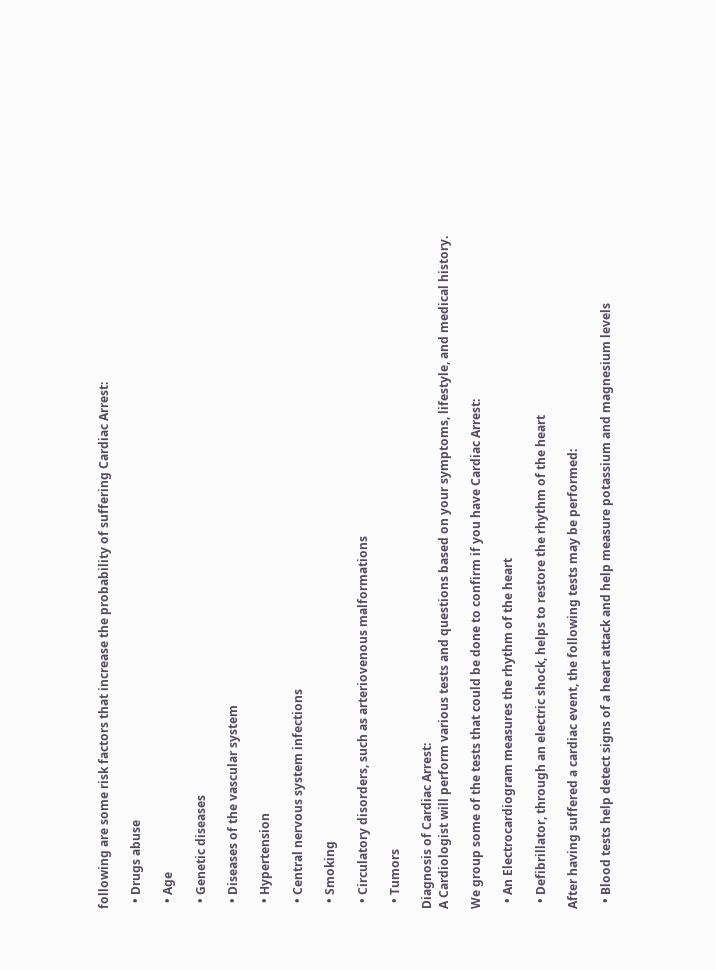following are some risk factors that increase the probability of suffering Cardiac Arrest:

  • Drugs abuse

  • Age

  • Genetic diseases

  • Diseases of the vascular system

  • Hypertension

  • Central nervous system infections

  • Smoking

  • Circulatory disorders, such as arteriovenous malformations

  • Tumors

Diagnosis of Cardiac Arrest:
A Cardiologist will perform various tests and questions based on your symptoms, lifestyle, and medical history.

We group some of the tests that could be done to confirm if you have Cardiac Arrest:

  • An Electrocardiogram measures the rhythm of the heart

  • Defibrillator, through an electric shock, helps to restore the rhythm of the heart

After having suffered a cardiac event, the following tests may be performed:

  • Blood tests help detect signs of a heart attack and help measure potassium and magnesium levels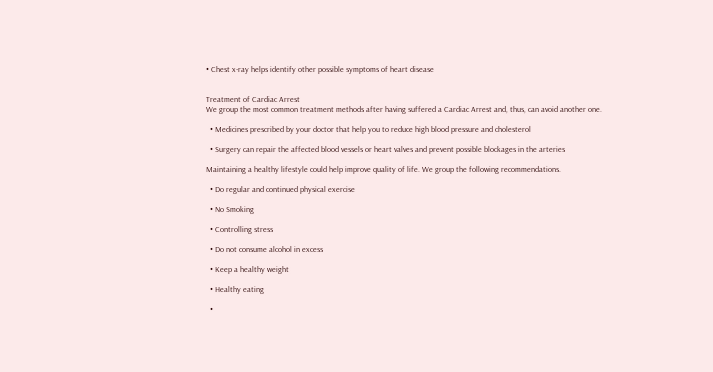• Chest x-ray helps identify other possible symptoms of heart disease


Treatment of Cardiac Arrest
We group the most common treatment methods after having suffered a Cardiac Arrest and, thus, can avoid another one.

  • Medicines prescribed by your doctor that help you to reduce high blood pressure and cholesterol

  • Surgery can repair the affected blood vessels or heart valves and prevent possible blockages in the arteries

Maintaining a healthy lifestyle could help improve quality of life. We group the following recommendations.

  • Do regular and continued physical exercise

  • No Smoking

  • Controlling stress

  • Do not consume alcohol in excess

  • Keep a healthy weight

  • Healthy eating

  •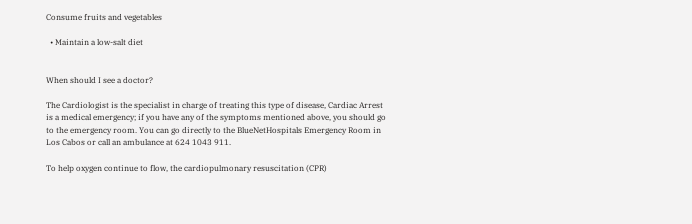Consume fruits and vegetables

  • Maintain a low-salt diet


When should I see a doctor?

The Cardiologist is the specialist in charge of treating this type of disease, Cardiac Arrest is a medical emergency; if you have any of the symptoms mentioned above, you should go to the emergency room. You can go directly to the BlueNetHospitals Emergency Room in Los Cabos or call an ambulance at 624 1043 911.

To help oxygen continue to flow, the cardiopulmonary resuscitation (CPR)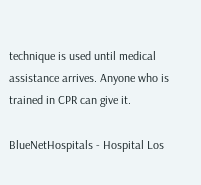technique is used until medical assistance arrives. Anyone who is trained in CPR can give it.

BlueNetHospitals - Hospital Los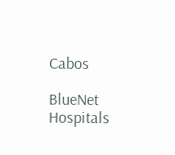Cabos

BlueNet Hospitals